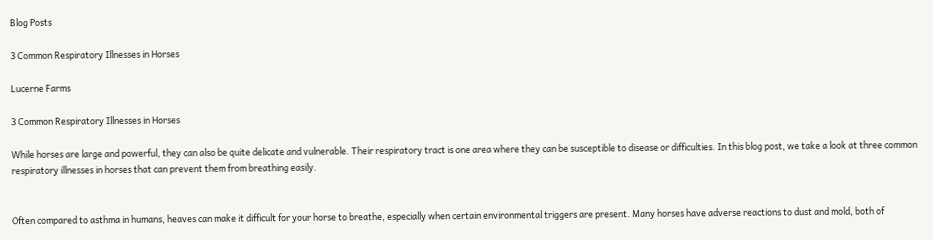Blog Posts

3 Common Respiratory Illnesses in Horses

Lucerne Farms

3 Common Respiratory Illnesses in Horses

While horses are large and powerful, they can also be quite delicate and vulnerable. Their respiratory tract is one area where they can be susceptible to disease or difficulties. In this blog post, we take a look at three common respiratory illnesses in horses that can prevent them from breathing easily.


Often compared to asthma in humans, heaves can make it difficult for your horse to breathe, especially when certain environmental triggers are present. Many horses have adverse reactions to dust and mold, both of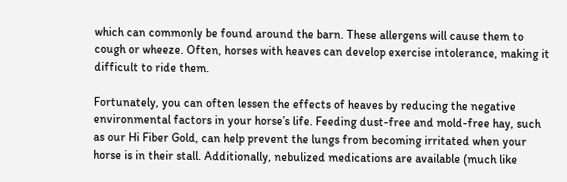which can commonly be found around the barn. These allergens will cause them to cough or wheeze. Often, horses with heaves can develop exercise intolerance, making it difficult to ride them.

Fortunately, you can often lessen the effects of heaves by reducing the negative environmental factors in your horse’s life. Feeding dust-free and mold-free hay, such as our Hi Fiber Gold, can help prevent the lungs from becoming irritated when your horse is in their stall. Additionally, nebulized medications are available (much like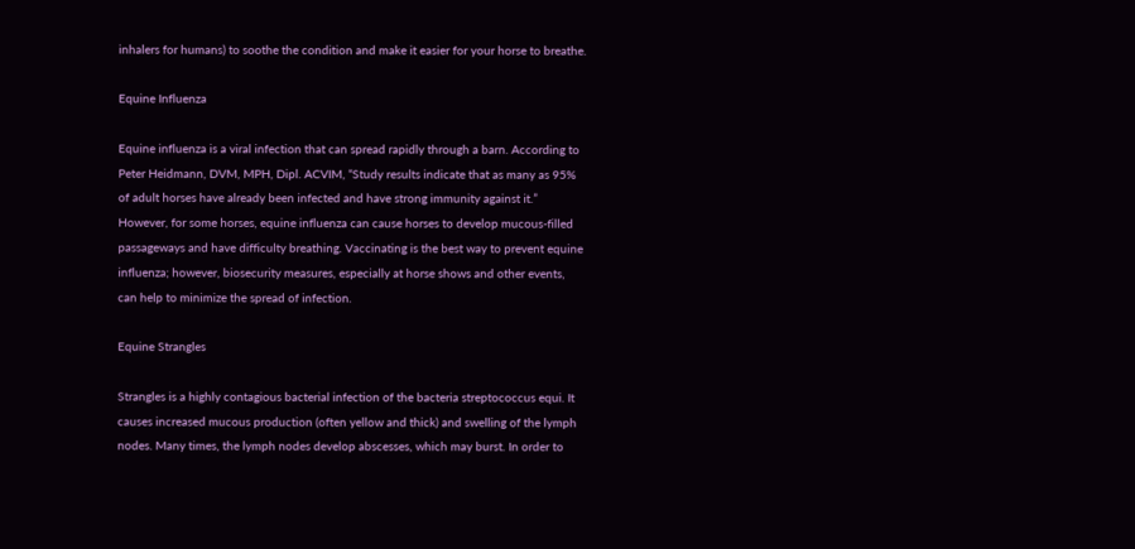inhalers for humans) to soothe the condition and make it easier for your horse to breathe.

Equine Influenza

Equine influenza is a viral infection that can spread rapidly through a barn. According to Peter Heidmann, DVM, MPH, Dipl. ACVIM, “Study results indicate that as many as 95% of adult horses have already been infected and have strong immunity against it.” However, for some horses, equine influenza can cause horses to develop mucous-filled passageways and have difficulty breathing. Vaccinating is the best way to prevent equine influenza; however, biosecurity measures, especially at horse shows and other events, can help to minimize the spread of infection.

Equine Strangles

Strangles is a highly contagious bacterial infection of the bacteria streptococcus equi. It causes increased mucous production (often yellow and thick) and swelling of the lymph nodes. Many times, the lymph nodes develop abscesses, which may burst. In order to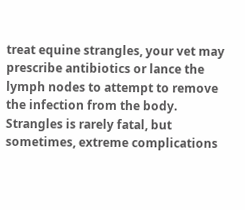treat equine strangles, your vet may prescribe antibiotics or lance the lymph nodes to attempt to remove the infection from the body. Strangles is rarely fatal, but sometimes, extreme complications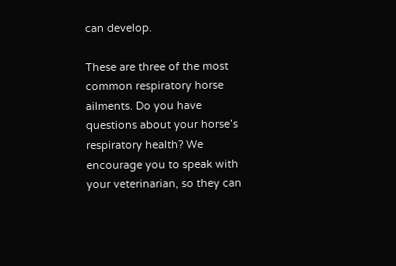can develop.

These are three of the most common respiratory horse ailments. Do you have questions about your horse’s respiratory health? We encourage you to speak with your veterinarian, so they can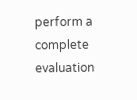perform a complete evaluation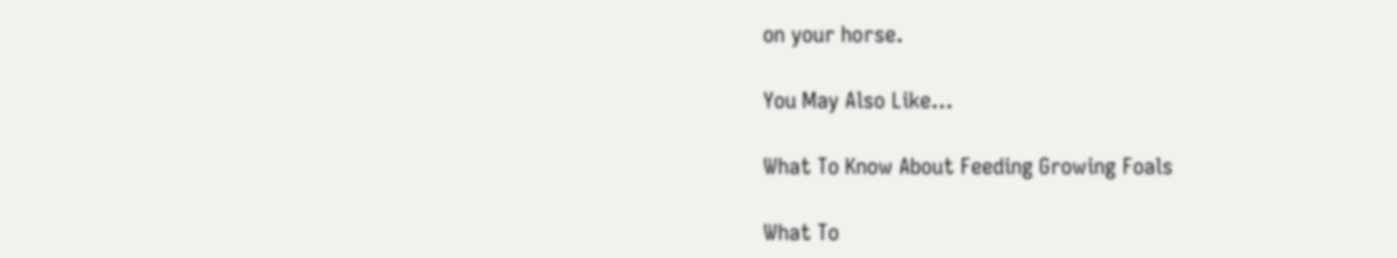on your horse.

You May Also Like…

What To Know About Feeding Growing Foals

What To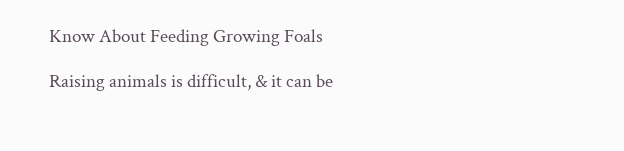Know About Feeding Growing Foals

Raising animals is difficult, & it can be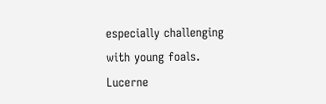especially challenging with young foals. Lucerne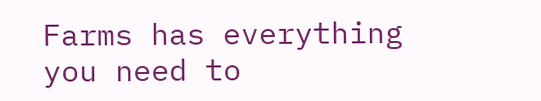Farms has everything you need to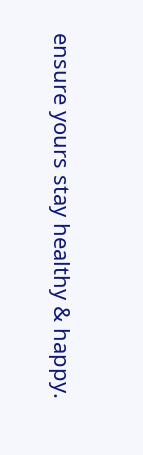ensure yours stay healthy & happy.